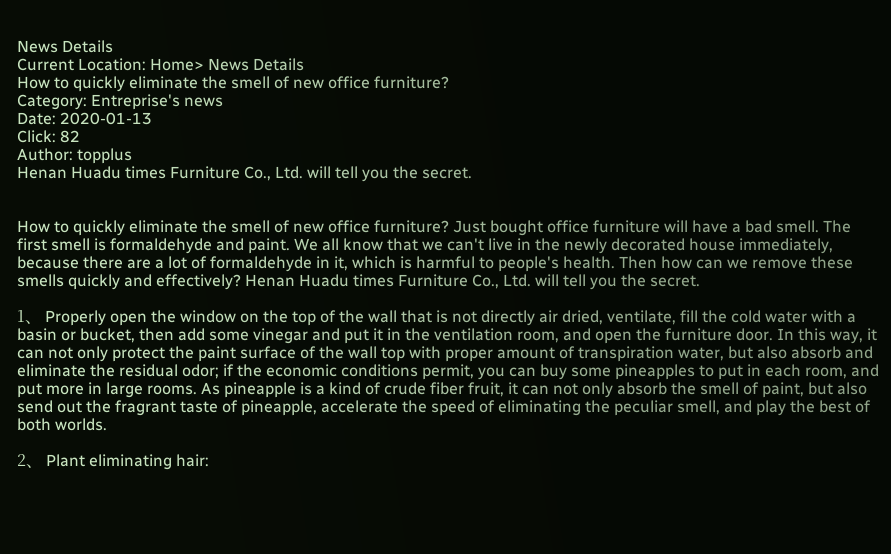News Details
Current Location: Home> News Details
How to quickly eliminate the smell of new office furniture?
Category: Entreprise's news
Date: 2020-01-13
Click: 82
Author: topplus
Henan Huadu times Furniture Co., Ltd. will tell you the secret.


How to quickly eliminate the smell of new office furniture? Just bought office furniture will have a bad smell. The first smell is formaldehyde and paint. We all know that we can't live in the newly decorated house immediately, because there are a lot of formaldehyde in it, which is harmful to people's health. Then how can we remove these smells quickly and effectively? Henan Huadu times Furniture Co., Ltd. will tell you the secret.

1、 Properly open the window on the top of the wall that is not directly air dried, ventilate, fill the cold water with a basin or bucket, then add some vinegar and put it in the ventilation room, and open the furniture door. In this way, it can not only protect the paint surface of the wall top with proper amount of transpiration water, but also absorb and eliminate the residual odor; if the economic conditions permit, you can buy some pineapples to put in each room, and put more in large rooms. As pineapple is a kind of crude fiber fruit, it can not only absorb the smell of paint, but also send out the fragrant taste of pineapple, accelerate the speed of eliminating the peculiar smell, and play the best of both worlds.

2、 Plant eliminating hair: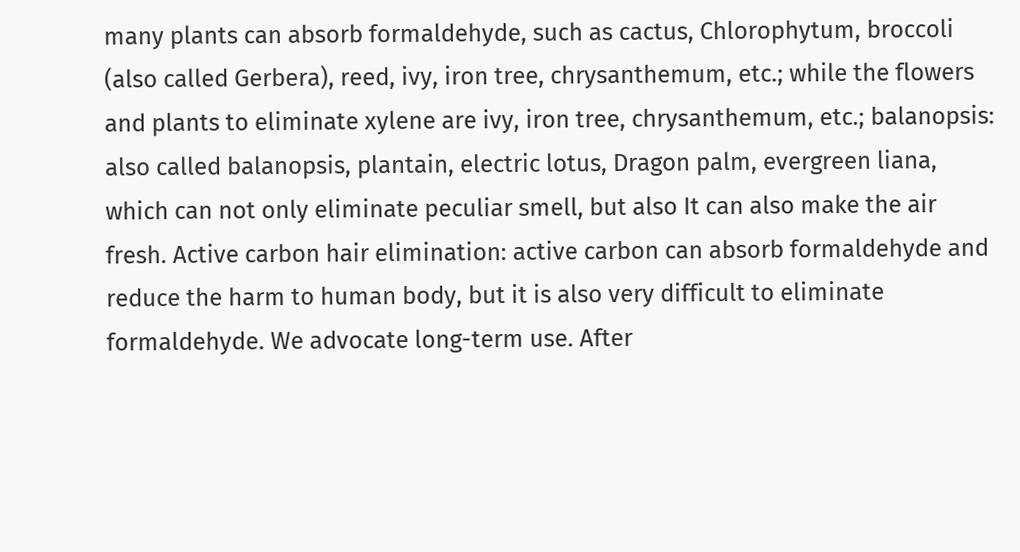many plants can absorb formaldehyde, such as cactus, Chlorophytum, broccoli (also called Gerbera), reed, ivy, iron tree, chrysanthemum, etc.; while the flowers and plants to eliminate xylene are ivy, iron tree, chrysanthemum, etc.; balanopsis: also called balanopsis, plantain, electric lotus, Dragon palm, evergreen liana, which can not only eliminate peculiar smell, but also It can also make the air fresh. Active carbon hair elimination: active carbon can absorb formaldehyde and reduce the harm to human body, but it is also very difficult to eliminate formaldehyde. We advocate long-term use. After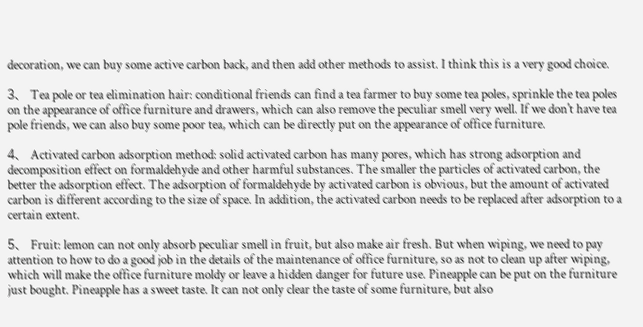decoration, we can buy some active carbon back, and then add other methods to assist. I think this is a very good choice.

3、 Tea pole or tea elimination hair: conditional friends can find a tea farmer to buy some tea poles, sprinkle the tea poles on the appearance of office furniture and drawers, which can also remove the peculiar smell very well. If we don't have tea pole friends, we can also buy some poor tea, which can be directly put on the appearance of office furniture.

4、 Activated carbon adsorption method: solid activated carbon has many pores, which has strong adsorption and decomposition effect on formaldehyde and other harmful substances. The smaller the particles of activated carbon, the better the adsorption effect. The adsorption of formaldehyde by activated carbon is obvious, but the amount of activated carbon is different according to the size of space. In addition, the activated carbon needs to be replaced after adsorption to a certain extent.

5、 Fruit: lemon can not only absorb peculiar smell in fruit, but also make air fresh. But when wiping, we need to pay attention to how to do a good job in the details of the maintenance of office furniture, so as not to clean up after wiping, which will make the office furniture moldy or leave a hidden danger for future use. Pineapple can be put on the furniture just bought. Pineapple has a sweet taste. It can not only clear the taste of some furniture, but also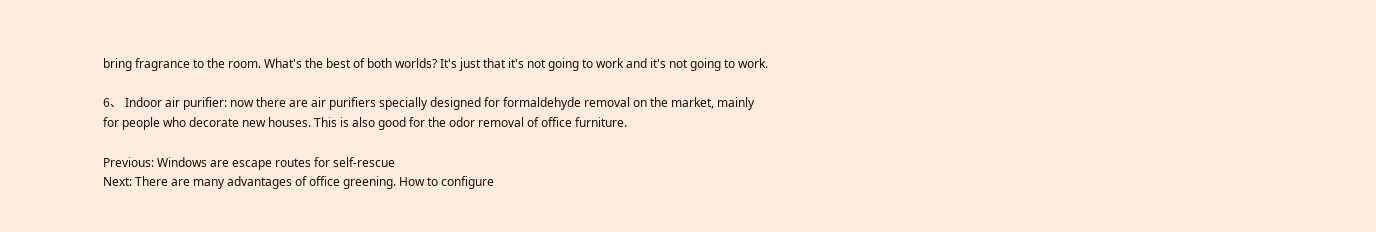bring fragrance to the room. What's the best of both worlds? It's just that it's not going to work and it's not going to work.

6、 Indoor air purifier: now there are air purifiers specially designed for formaldehyde removal on the market, mainly for people who decorate new houses. This is also good for the odor removal of office furniture.

Previous: Windows are escape routes for self-rescue
Next: There are many advantages of office greening. How to configure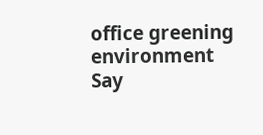office greening environment
Say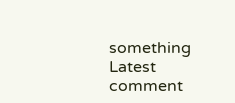something
Latest comment